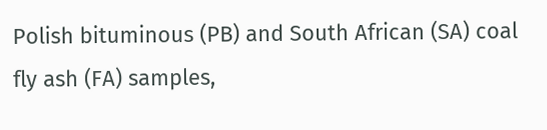Polish bituminous (PB) and South African (SA) coal fly ash (FA) samples,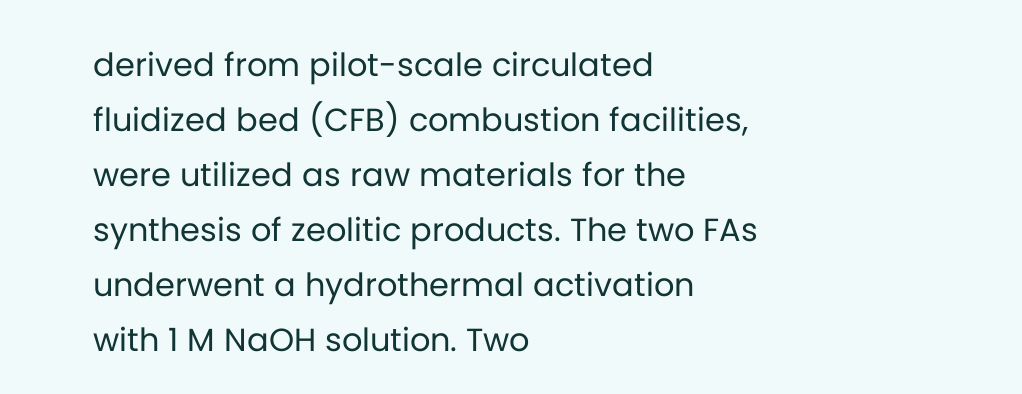derived from pilot-scale circulated fluidized bed (CFB) combustion facilities, were utilized as raw materials for the synthesis of zeolitic products. The two FAs underwent a hydrothermal activation with 1 M NaOH solution. Two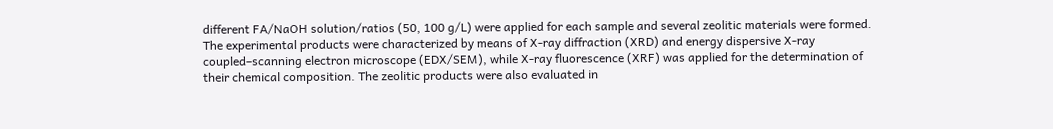different FA/NaOH solution/ratios (50, 100 g/L) were applied for each sample and several zeolitic materials were formed. The experimental products were characterized by means of X-ray diffraction (XRD) and energy dispersive X-ray coupled–scanning electron microscope (EDX/SEM), while X-ray fluorescence (XRF) was applied for the determination of their chemical composition. The zeolitic products were also evaluated in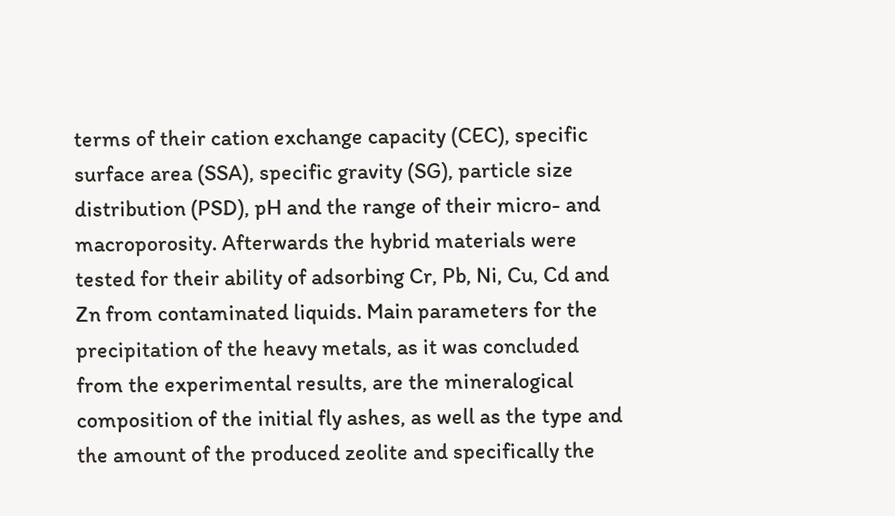terms of their cation exchange capacity (CEC), specific surface area (SSA), specific gravity (SG), particle size distribution (PSD), pH and the range of their micro- and macroporosity. Afterwards the hybrid materials were tested for their ability of adsorbing Cr, Pb, Ni, Cu, Cd and Zn from contaminated liquids. Main parameters for the precipitation of the heavy metals, as it was concluded from the experimental results, are the mineralogical composition of the initial fly ashes, as well as the type and the amount of the produced zeolite and specifically the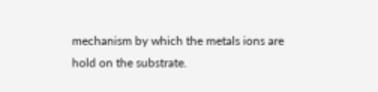mechanism by which the metals ions are hold on the substrate.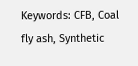Keywords: CFB, Coal fly ash, Synthetic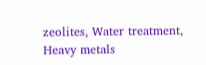zeolites, Water treatment, Heavy metals